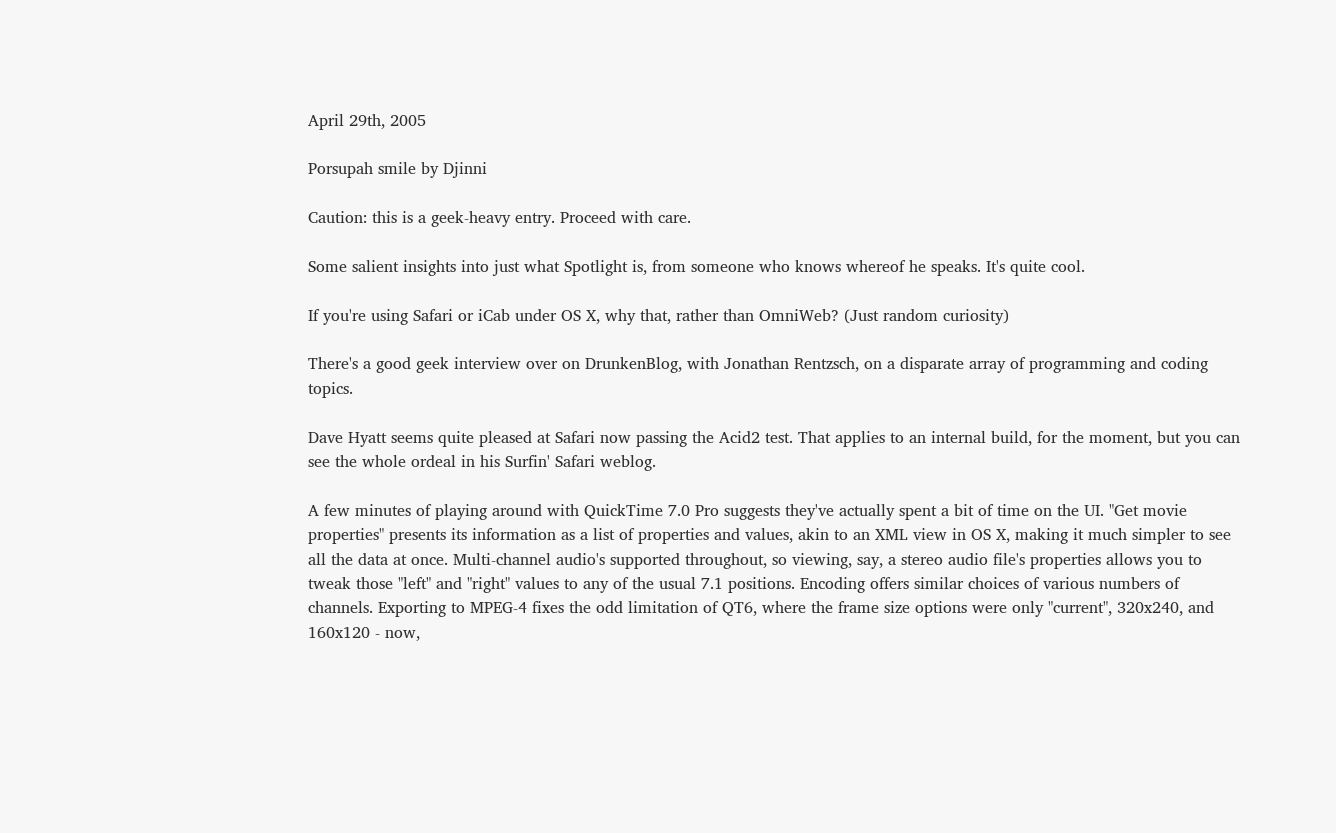April 29th, 2005

Porsupah smile by Djinni

Caution: this is a geek-heavy entry. Proceed with care.

Some salient insights into just what Spotlight is, from someone who knows whereof he speaks. It's quite cool.

If you're using Safari or iCab under OS X, why that, rather than OmniWeb? (Just random curiosity)

There's a good geek interview over on DrunkenBlog, with Jonathan Rentzsch, on a disparate array of programming and coding topics.

Dave Hyatt seems quite pleased at Safari now passing the Acid2 test. That applies to an internal build, for the moment, but you can see the whole ordeal in his Surfin' Safari weblog.

A few minutes of playing around with QuickTime 7.0 Pro suggests they've actually spent a bit of time on the UI. "Get movie properties" presents its information as a list of properties and values, akin to an XML view in OS X, making it much simpler to see all the data at once. Multi-channel audio's supported throughout, so viewing, say, a stereo audio file's properties allows you to tweak those "left" and "right" values to any of the usual 7.1 positions. Encoding offers similar choices of various numbers of channels. Exporting to MPEG-4 fixes the odd limitation of QT6, where the frame size options were only "current", 320x240, and 160x120 - now,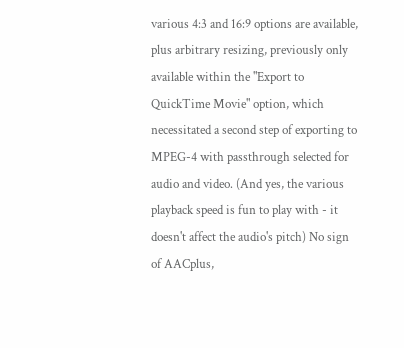various 4:3 and 16:9 options are available, plus arbitrary resizing, previously only available within the "Export to QuickTime Movie" option, which necessitated a second step of exporting to MPEG-4 with passthrough selected for audio and video. (And yes, the various playback speed is fun to play with - it doesn't affect the audio's pitch) No sign of AACplus,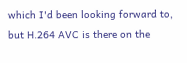which I'd been looking forward to, but H.264 AVC is there on the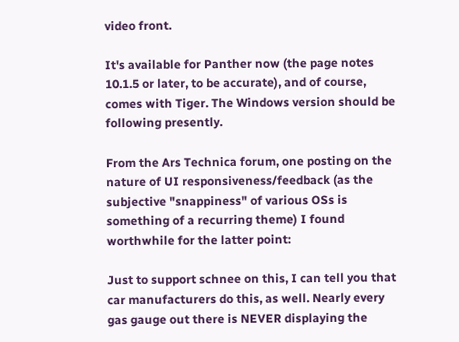video front.

It's available for Panther now (the page notes 10.1.5 or later, to be accurate), and of course, comes with Tiger. The Windows version should be following presently.

From the Ars Technica forum, one posting on the nature of UI responsiveness/feedback (as the subjective "snappiness" of various OSs is something of a recurring theme) I found worthwhile for the latter point:

Just to support schnee on this, I can tell you that car manufacturers do this, as well. Nearly every gas gauge out there is NEVER displaying the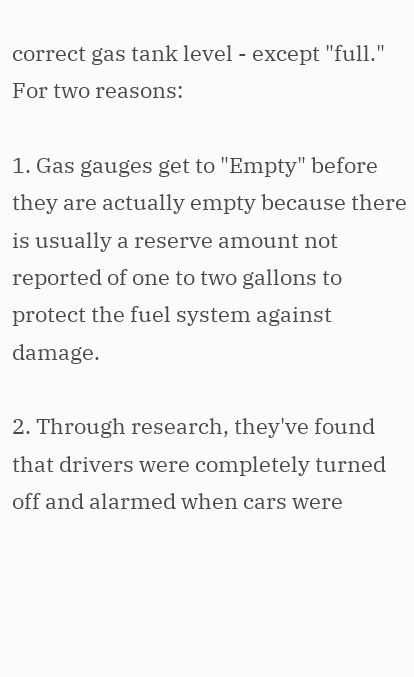correct gas tank level - except "full." For two reasons:

1. Gas gauges get to "Empty" before they are actually empty because there is usually a reserve amount not reported of one to two gallons to protect the fuel system against damage.

2. Through research, they've found that drivers were completely turned off and alarmed when cars were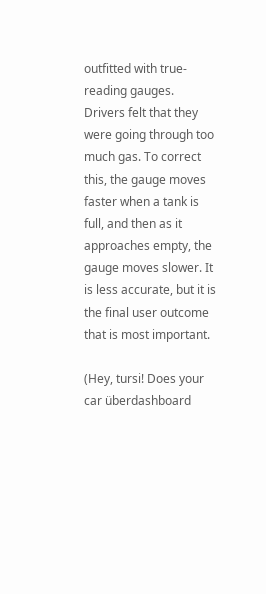outfitted with true-reading gauges. Drivers felt that they were going through too much gas. To correct this, the gauge moves faster when a tank is full, and then as it approaches empty, the gauge moves slower. It is less accurate, but it is the final user outcome that is most important.

(Hey, tursi! Does your car überdashboard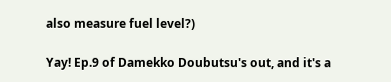also measure fuel level?)

Yay! Ep.9 of Damekko Doubutsu's out, and it's a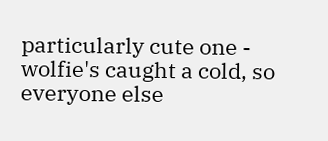particularly cute one - wolfie's caught a cold, so everyone else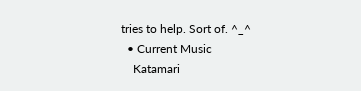tries to help. Sort of. ^_^
  • Current Music
    Katamari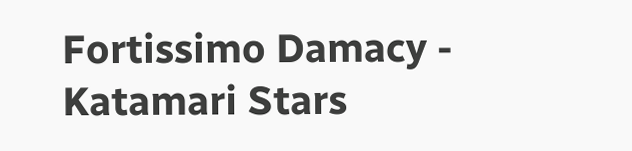Fortissimo Damacy - Katamari Stars